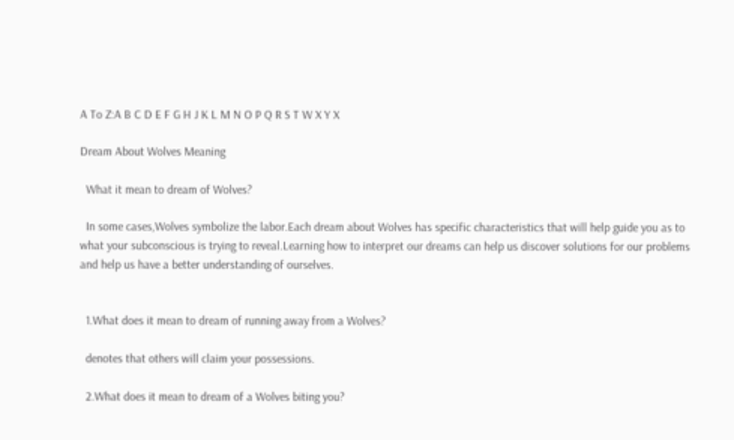A To Z:A B C D E F G H J K L M N O P Q R S T W X Y X

Dream About Wolves Meaning

  What it mean to dream of Wolves?

  In some cases,Wolves symbolize the labor.Each dream about Wolves has specific characteristics that will help guide you as to what your subconscious is trying to reveal.Learning how to interpret our dreams can help us discover solutions for our problems and help us have a better understanding of ourselves.


  1.What does it mean to dream of running away from a Wolves?

  denotes that others will claim your possessions.

  2.What does it mean to dream of a Wolves biting you?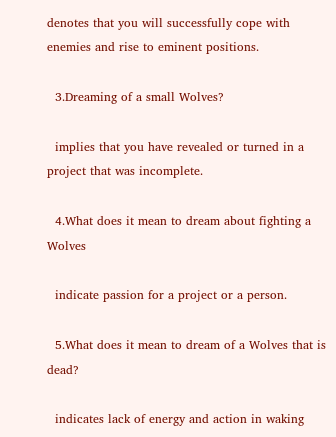denotes that you will successfully cope with enemies and rise to eminent positions.

  3.Dreaming of a small Wolves?

  implies that you have revealed or turned in a project that was incomplete.

  4.What does it mean to dream about fighting a Wolves

  indicate passion for a project or a person.

  5.What does it mean to dream of a Wolves that is dead?

  indicates lack of energy and action in waking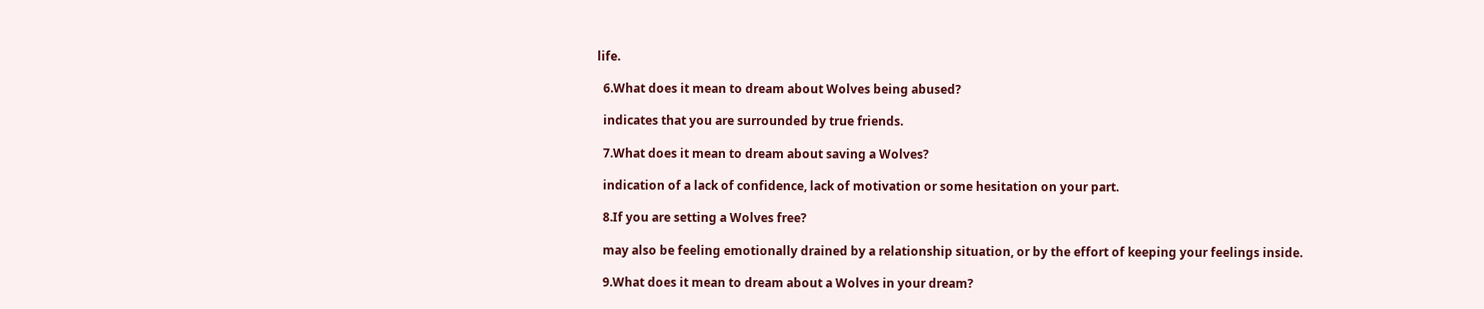life.

  6.What does it mean to dream about Wolves being abused?

  indicates that you are surrounded by true friends.

  7.What does it mean to dream about saving a Wolves?

  indication of a lack of confidence, lack of motivation or some hesitation on your part.

  8.If you are setting a Wolves free?

  may also be feeling emotionally drained by a relationship situation, or by the effort of keeping your feelings inside.

  9.What does it mean to dream about a Wolves in your dream?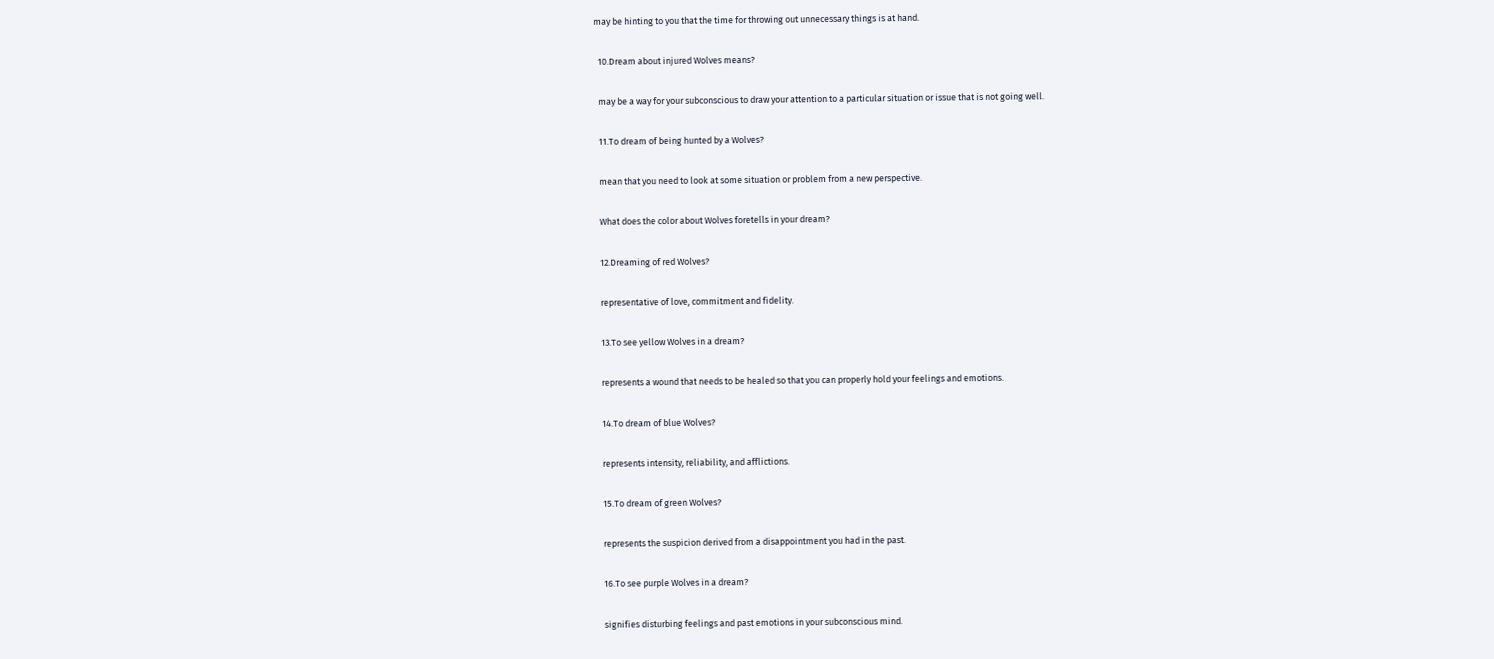may be hinting to you that the time for throwing out unnecessary things is at hand.

  10.Dream about injured Wolves means?

  may be a way for your subconscious to draw your attention to a particular situation or issue that is not going well.

  11.To dream of being hunted by a Wolves?

  mean that you need to look at some situation or problem from a new perspective.

  What does the color about Wolves foretells in your dream?

  12.Dreaming of red Wolves?

  representative of love, commitment and fidelity.

  13.To see yellow Wolves in a dream?

  represents a wound that needs to be healed so that you can properly hold your feelings and emotions.

  14.To dream of blue Wolves?

  represents intensity, reliability, and afflictions.

  15.To dream of green Wolves?

  represents the suspicion derived from a disappointment you had in the past.

  16.To see purple Wolves in a dream?

  signifies disturbing feelings and past emotions in your subconscious mind.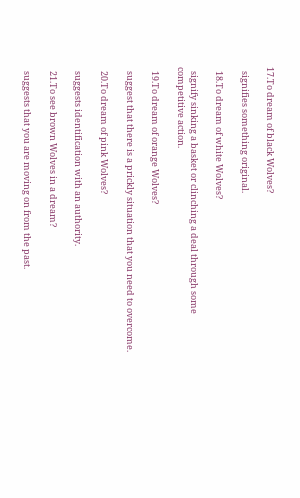17.To dream of black Wolves?

  signifies something original.

  18.To dream of white Wolves?

  signify sinking a basket or clinching a deal through some competitive action.

  19.To dream of orange Wolves?

  suggest that there is a prickly situation that you need to overcome.

  20.To dream of pink Wolves?

  suggests identification with an authority.

  21.To see brown Wolves in a dream?

  suggests that you are moving on from the past.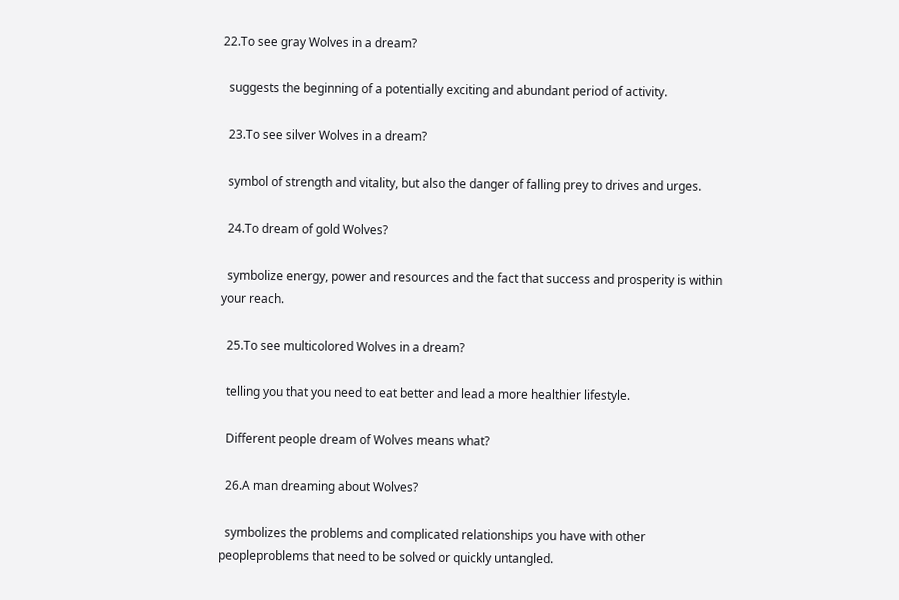22.To see gray Wolves in a dream?

  suggests the beginning of a potentially exciting and abundant period of activity.

  23.To see silver Wolves in a dream?

  symbol of strength and vitality, but also the danger of falling prey to drives and urges.

  24.To dream of gold Wolves?

  symbolize energy, power and resources and the fact that success and prosperity is within your reach.

  25.To see multicolored Wolves in a dream?

  telling you that you need to eat better and lead a more healthier lifestyle.

  Different people dream of Wolves means what?

  26.A man dreaming about Wolves?

  symbolizes the problems and complicated relationships you have with other peopleproblems that need to be solved or quickly untangled.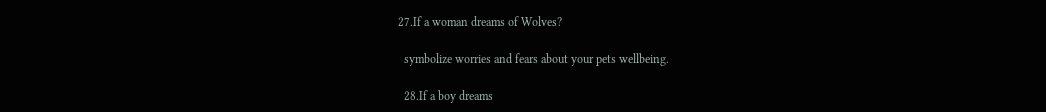27.If a woman dreams of Wolves?

  symbolize worries and fears about your pets wellbeing.

  28.If a boy dreams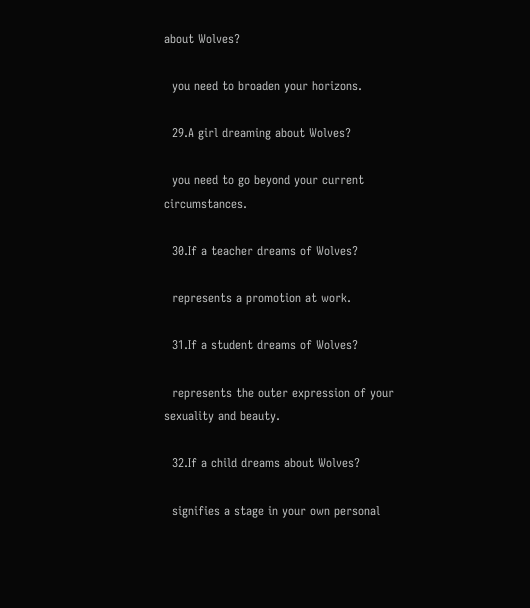about Wolves?

  you need to broaden your horizons.

  29.A girl dreaming about Wolves?

  you need to go beyond your current circumstances.

  30.If a teacher dreams of Wolves?

  represents a promotion at work.

  31.If a student dreams of Wolves?

  represents the outer expression of your sexuality and beauty.

  32.If a child dreams about Wolves?

  signifies a stage in your own personal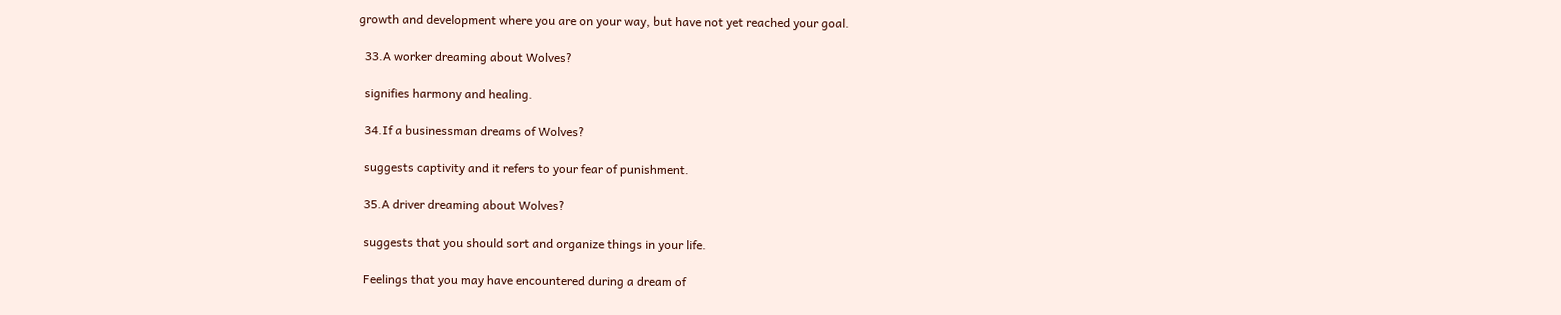growth and development where you are on your way, but have not yet reached your goal.

  33.A worker dreaming about Wolves?

  signifies harmony and healing.

  34.If a businessman dreams of Wolves?

  suggests captivity and it refers to your fear of punishment.

  35.A driver dreaming about Wolves?

  suggests that you should sort and organize things in your life.

  Feelings that you may have encountered during a dream of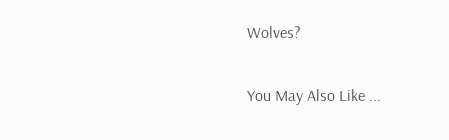Wolves?


You May Also Like ...